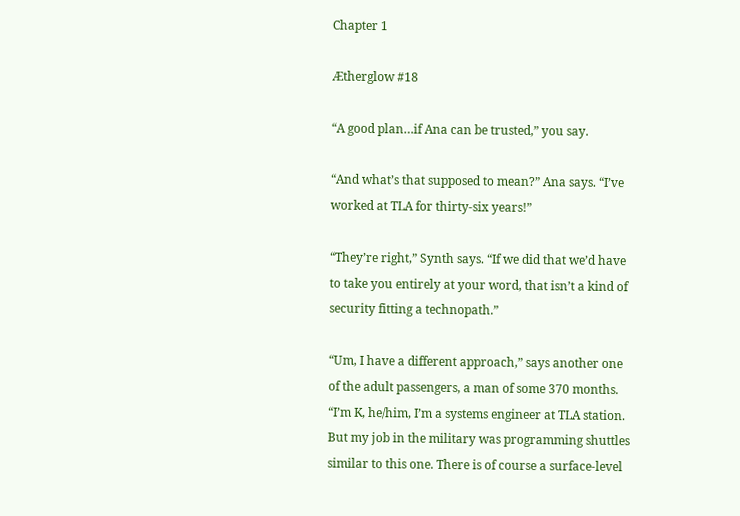Chapter 1

Ætherglow #18

“A good plan…if Ana can be trusted,” you say.

“And what’s that supposed to mean?” Ana says. “I’ve worked at TLA for thirty-six years!”

“They’re right,” Synth says. “If we did that we’d have to take you entirely at your word, that isn’t a kind of security fitting a technopath.”

“Um, I have a different approach,” says another one of the adult passengers, a man of some 370 months. “I’m K, he/him, I’m a systems engineer at TLA station. But my job in the military was programming shuttles similar to this one. There is of course a surface-level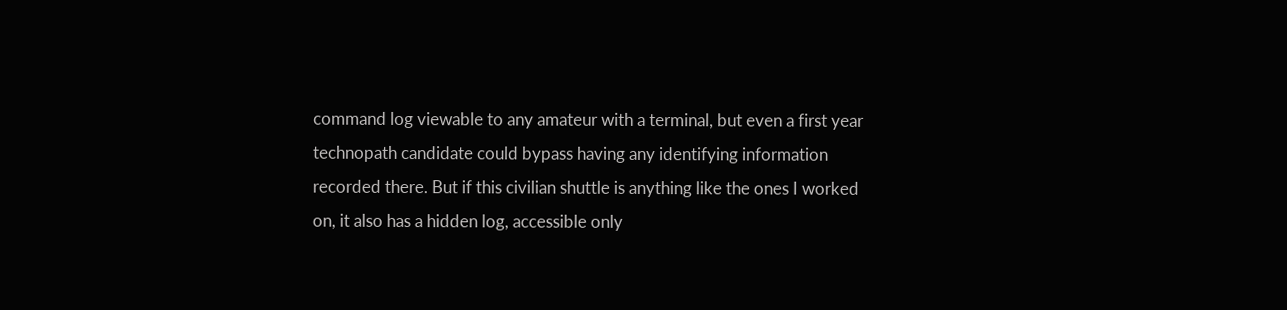command log viewable to any amateur with a terminal, but even a first year technopath candidate could bypass having any identifying information recorded there. But if this civilian shuttle is anything like the ones I worked on, it also has a hidden log, accessible only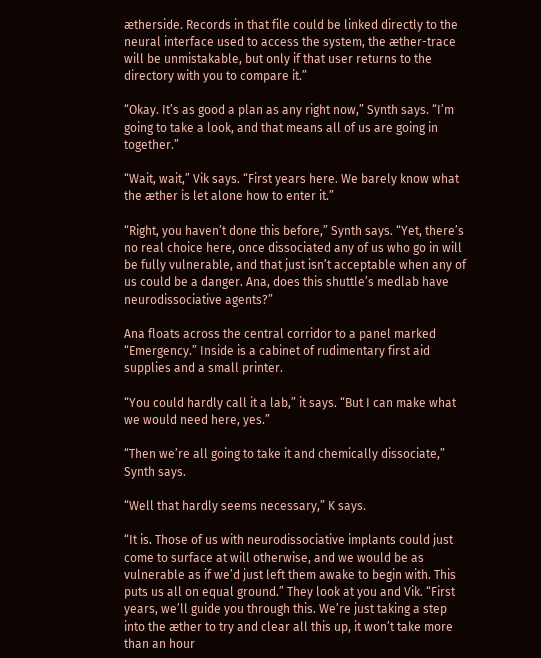ætherside. Records in that file could be linked directly to the neural interface used to access the system, the æther-trace will be unmistakable, but only if that user returns to the directory with you to compare it.”

“Okay. It’s as good a plan as any right now,” Synth says. “I’m going to take a look, and that means all of us are going in together.”

“Wait, wait,” Vik says. “First years here. We barely know what the æther is let alone how to enter it.”

“Right, you haven’t done this before,” Synth says. “Yet, there’s no real choice here, once dissociated any of us who go in will be fully vulnerable, and that just isn’t acceptable when any of us could be a danger. Ana, does this shuttle’s medlab have neurodissociative agents?”

Ana floats across the central corridor to a panel marked “Emergency.” Inside is a cabinet of rudimentary first aid supplies and a small printer.

“You could hardly call it a lab,” it says. “But I can make what we would need here, yes.”

“Then we’re all going to take it and chemically dissociate,” Synth says.

“Well that hardly seems necessary,” K says.

“It is. Those of us with neurodissociative implants could just come to surface at will otherwise, and we would be as vulnerable as if we’d just left them awake to begin with. This puts us all on equal ground.” They look at you and Vik. “First years, we’ll guide you through this. We’re just taking a step into the æther to try and clear all this up, it won’t take more than an hour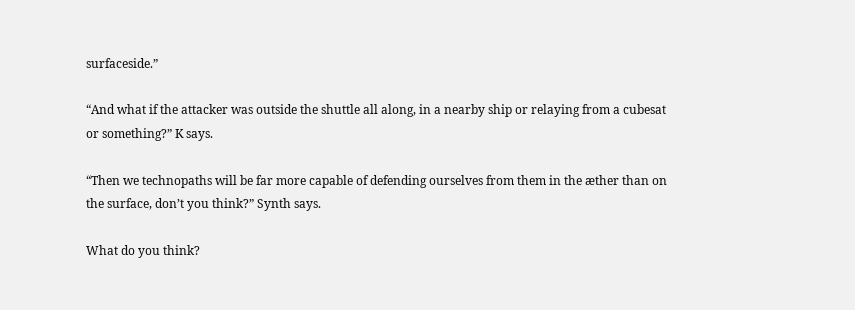surfaceside.”

“And what if the attacker was outside the shuttle all along, in a nearby ship or relaying from a cubesat or something?” K says.

“Then we technopaths will be far more capable of defending ourselves from them in the æther than on the surface, don’t you think?” Synth says.

What do you think?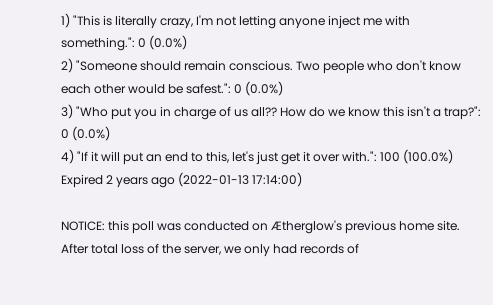1) "This is literally crazy, I'm not letting anyone inject me with something.": 0 (0.0%)
2) "Someone should remain conscious. Two people who don't know each other would be safest.": 0 (0.0%)
3) "Who put you in charge of us all?? How do we know this isn't a trap?": 0 (0.0%)
4) "If it will put an end to this, let's just get it over with.": 100 (100.0%)
Expired 2 years ago (2022-01-13 17:14:00)

NOTICE: this poll was conducted on Ætherglow's previous home site. After total loss of the server, we only had records of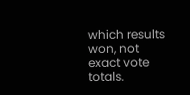which results won, not exact vote totals.